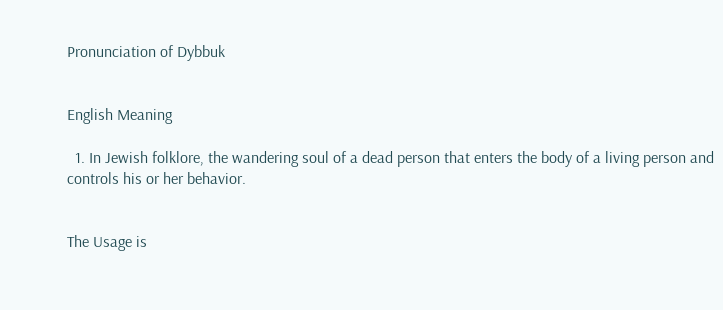Pronunciation of Dybbuk


English Meaning

  1. In Jewish folklore, the wandering soul of a dead person that enters the body of a living person and controls his or her behavior.


The Usage is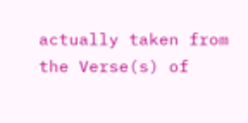actually taken from the Verse(s) of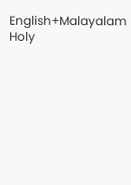English+Malayalam Holy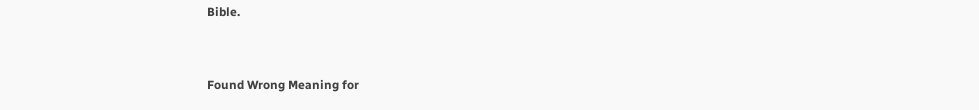Bible.


Found Wrong Meaning for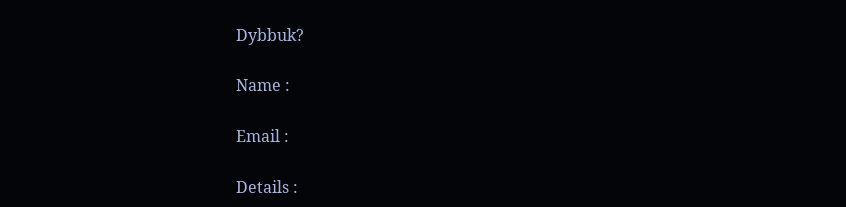Dybbuk?

Name :

Email :

Details :